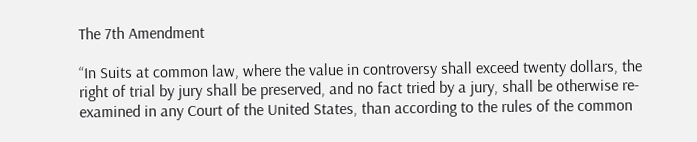The 7th Amendment

“In Suits at common law, where the value in controversy shall exceed twenty dollars, the right of trial by jury shall be preserved, and no fact tried by a jury, shall be otherwise re-examined in any Court of the United States, than according to the rules of the common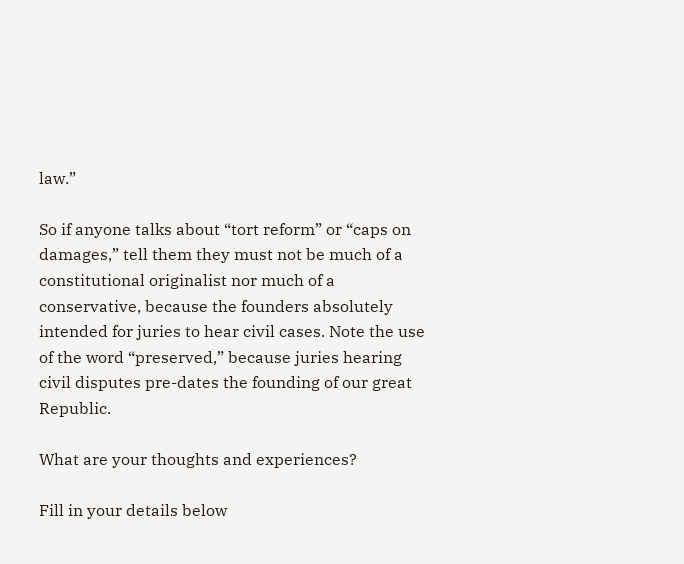law.”

So if anyone talks about “tort reform” or “caps on damages,” tell them they must not be much of a constitutional originalist nor much of a conservative, because the founders absolutely intended for juries to hear civil cases. Note the use of the word “preserved,” because juries hearing civil disputes pre-dates the founding of our great Republic.

What are your thoughts and experiences?

Fill in your details below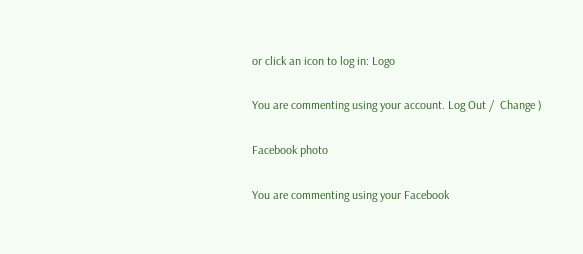or click an icon to log in: Logo

You are commenting using your account. Log Out /  Change )

Facebook photo

You are commenting using your Facebook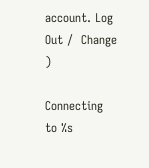account. Log Out /  Change )

Connecting to %s